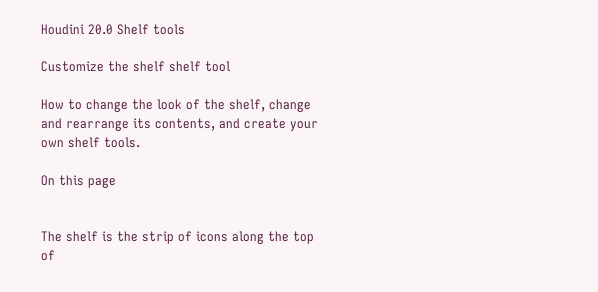Houdini 20.0 Shelf tools

Customize the shelf shelf tool

How to change the look of the shelf, change and rearrange its contents, and create your own shelf tools.

On this page


The shelf is the strip of icons along the top of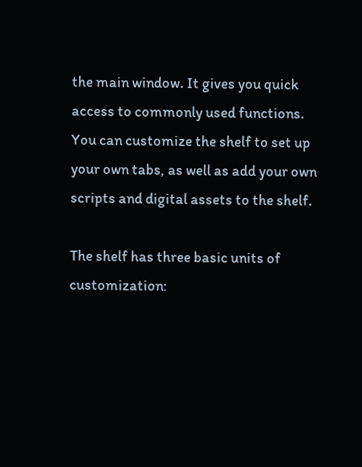the main window. It gives you quick access to commonly used functions. You can customize the shelf to set up your own tabs, as well as add your own scripts and digital assets to the shelf.

The shelf has three basic units of customization: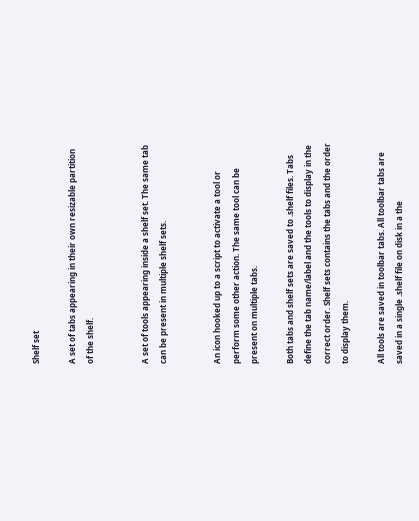Shelf set

A set of tabs appearing in their own resizable partition of the shelf.


A set of tools appearing inside a shelf set. The same tab can be present in multiple shelf sets.


An icon hooked up to a script to activate a tool or perform some other action. The same tool can be present on multiple tabs.

Both tabs and shelf sets are saved to .shelf files. Tabs define the tab name/label and the tools to display in the correct order. Shelf sets contains the tabs and the order to display them.

All tools are saved in toolbar tabs. All toolbar tabs are saved in a single .shelf file on disk in a the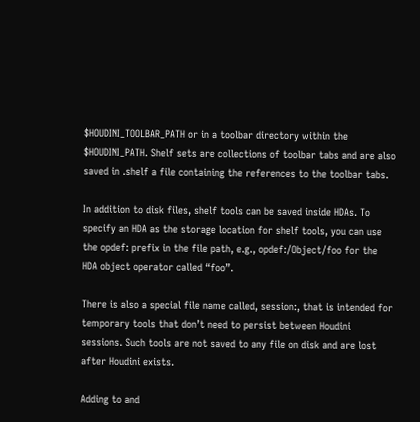$HOUDINI_TOOLBAR_PATH or in a toolbar directory within the $HOUDINI_PATH. Shelf sets are collections of toolbar tabs and are also saved in .shelf a file containing the references to the toolbar tabs.

In addition to disk files, shelf tools can be saved inside HDAs. To specify an HDA as the storage location for shelf tools, you can use the opdef: prefix in the file path, e.g., opdef:/Object/foo for the HDA object operator called “foo”.

There is also a special file name called, session:, that is intended for temporary tools that don’t need to persist between Houdini sessions. Such tools are not saved to any file on disk and are lost after Houdini exists.

Adding to and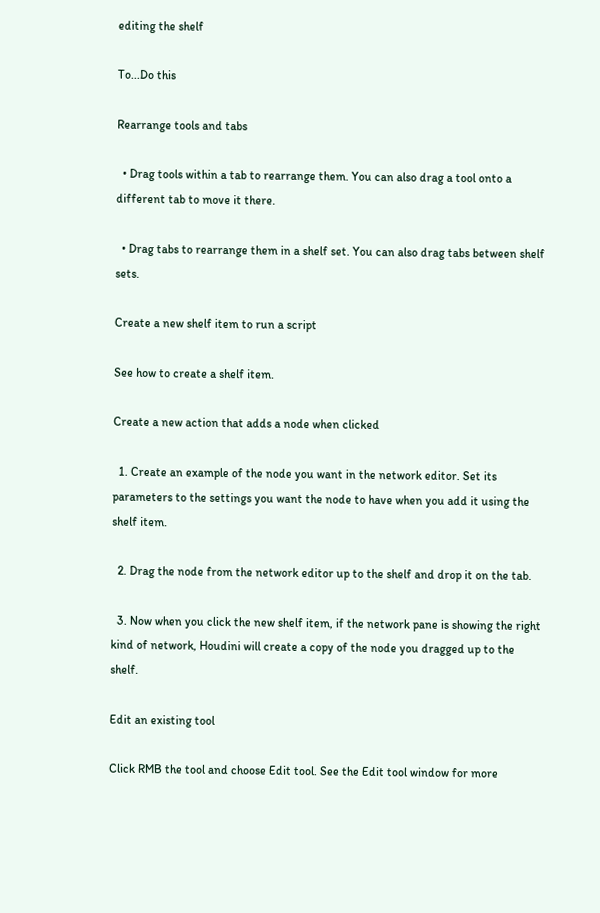editing the shelf

To...Do this

Rearrange tools and tabs

  • Drag tools within a tab to rearrange them. You can also drag a tool onto a different tab to move it there.

  • Drag tabs to rearrange them in a shelf set. You can also drag tabs between shelf sets.

Create a new shelf item to run a script

See how to create a shelf item.

Create a new action that adds a node when clicked

  1. Create an example of the node you want in the network editor. Set its parameters to the settings you want the node to have when you add it using the shelf item.

  2. Drag the node from the network editor up to the shelf and drop it on the tab.

  3. Now when you click the new shelf item, if the network pane is showing the right kind of network, Houdini will create a copy of the node you dragged up to the shelf.

Edit an existing tool

Click RMB the tool and choose Edit tool. See the Edit tool window for more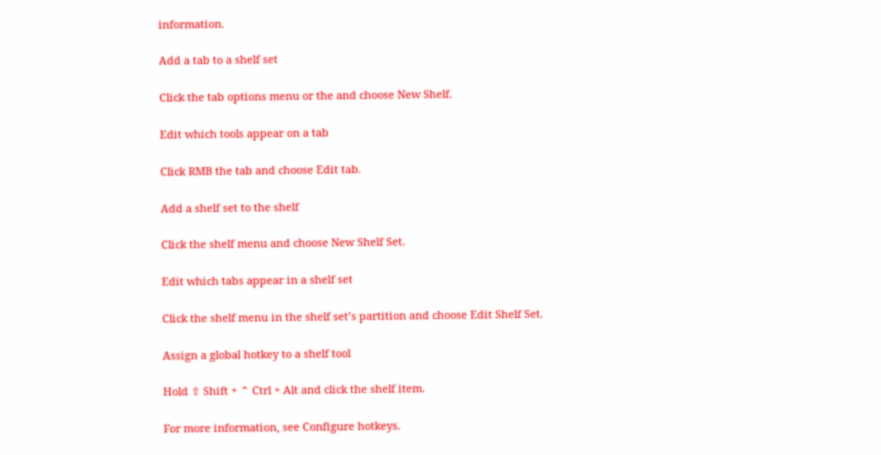information.

Add a tab to a shelf set

Click the tab options menu or the and choose New Shelf.

Edit which tools appear on a tab

Click RMB the tab and choose Edit tab.

Add a shelf set to the shelf

Click the shelf menu and choose New Shelf Set.

Edit which tabs appear in a shelf set

Click the shelf menu in the shelf set’s partition and choose Edit Shelf Set.

Assign a global hotkey to a shelf tool

Hold ⇧ Shift + ⌃ Ctrl + Alt and click the shelf item.

For more information, see Configure hotkeys.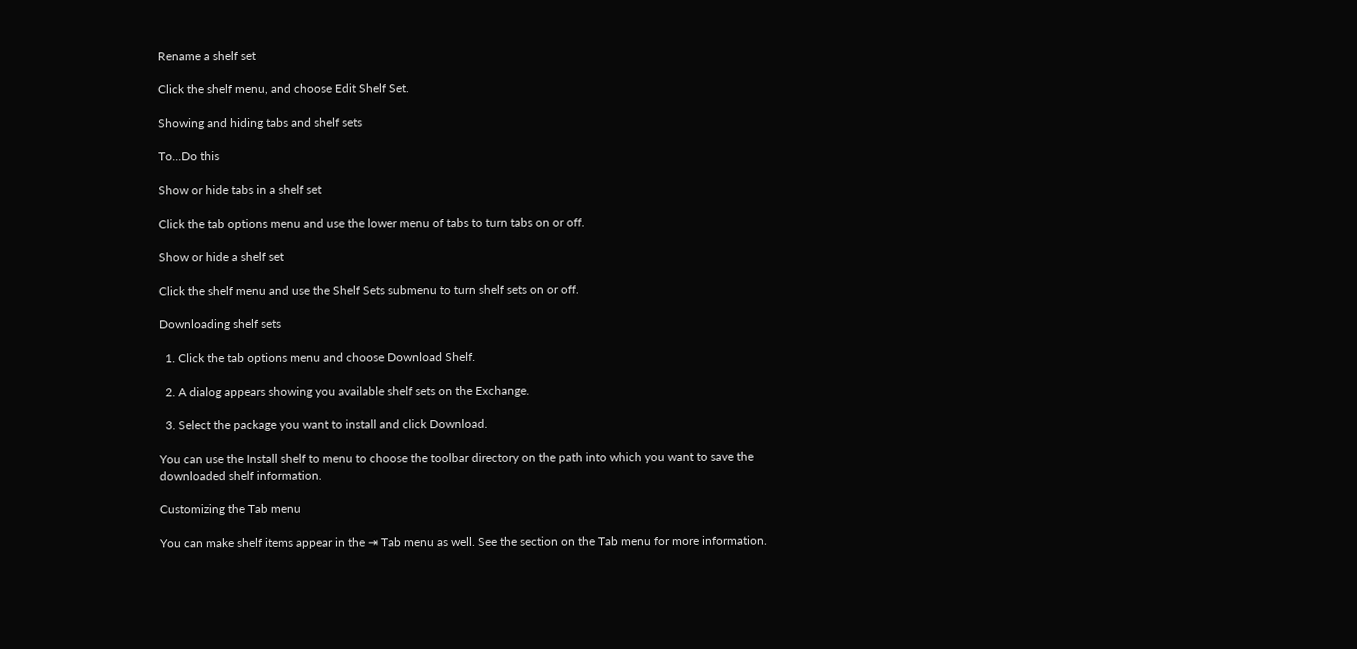Rename a shelf set

Click the shelf menu, and choose Edit Shelf Set.

Showing and hiding tabs and shelf sets

To...Do this

Show or hide tabs in a shelf set

Click the tab options menu and use the lower menu of tabs to turn tabs on or off.

Show or hide a shelf set

Click the shelf menu and use the Shelf Sets submenu to turn shelf sets on or off.

Downloading shelf sets

  1. Click the tab options menu and choose Download Shelf.

  2. A dialog appears showing you available shelf sets on the Exchange.

  3. Select the package you want to install and click Download.

You can use the Install shelf to menu to choose the toolbar directory on the path into which you want to save the downloaded shelf information.

Customizing the Tab menu

You can make shelf items appear in the ⇥ Tab menu as well. See the section on the Tab menu for more information.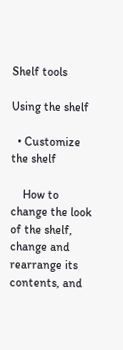Shelf tools

Using the shelf

  • Customize the shelf

    How to change the look of the shelf, change and rearrange its contents, and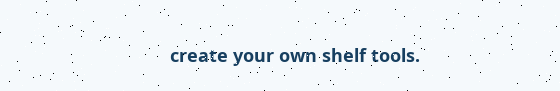create your own shelf tools.